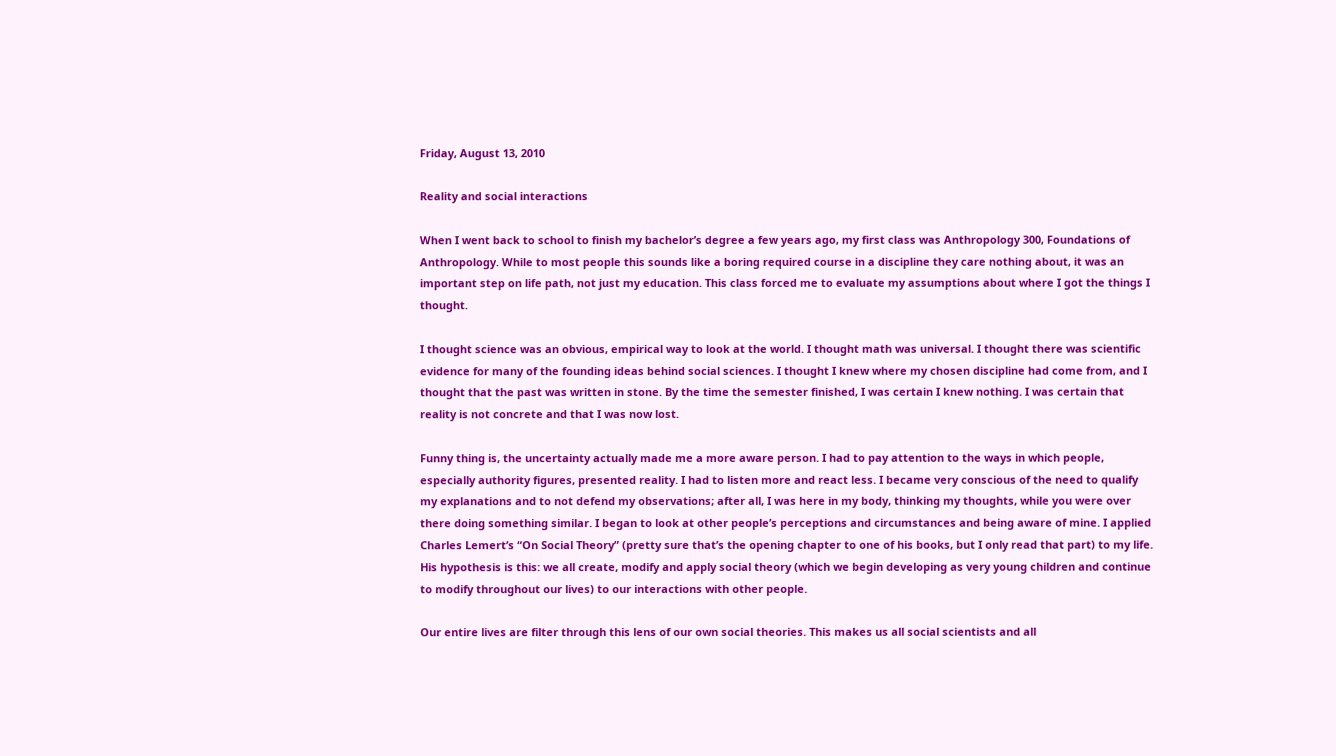Friday, August 13, 2010

Reality and social interactions

When I went back to school to finish my bachelor’s degree a few years ago, my first class was Anthropology 300, Foundations of Anthropology. While to most people this sounds like a boring required course in a discipline they care nothing about, it was an important step on life path, not just my education. This class forced me to evaluate my assumptions about where I got the things I thought.

I thought science was an obvious, empirical way to look at the world. I thought math was universal. I thought there was scientific evidence for many of the founding ideas behind social sciences. I thought I knew where my chosen discipline had come from, and I thought that the past was written in stone. By the time the semester finished, I was certain I knew nothing. I was certain that reality is not concrete and that I was now lost.

Funny thing is, the uncertainty actually made me a more aware person. I had to pay attention to the ways in which people, especially authority figures, presented reality. I had to listen more and react less. I became very conscious of the need to qualify my explanations and to not defend my observations; after all, I was here in my body, thinking my thoughts, while you were over there doing something similar. I began to look at other people’s perceptions and circumstances and being aware of mine. I applied Charles Lemert’s “On Social Theory” (pretty sure that’s the opening chapter to one of his books, but I only read that part) to my life. His hypothesis is this: we all create, modify and apply social theory (which we begin developing as very young children and continue to modify throughout our lives) to our interactions with other people.

Our entire lives are filter through this lens of our own social theories. This makes us all social scientists and all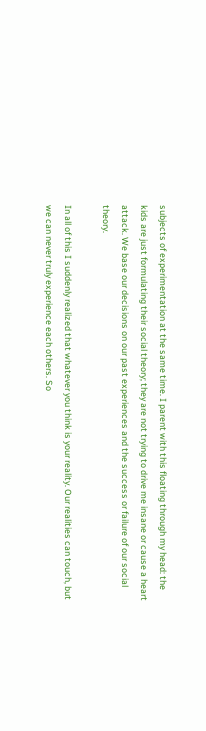subjects of experimentation at the same time. I parent with this floating through my head: the kids are just formulating their social theory; they are not trying to drive me insane or cause a heart attack. We base our decisions on our past experiences and the success or failure of our social theory.

In all of this I suddenly realized that whatever you think is your reality. Our realities can touch, but we can never truly experience each others. So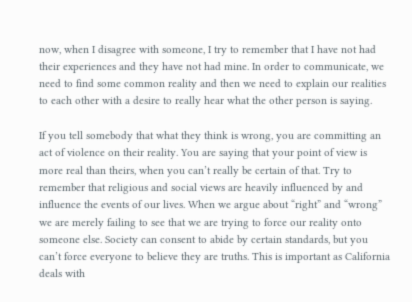now, when I disagree with someone, I try to remember that I have not had their experiences and they have not had mine. In order to communicate, we need to find some common reality and then we need to explain our realities to each other with a desire to really hear what the other person is saying.

If you tell somebody that what they think is wrong, you are committing an act of violence on their reality. You are saying that your point of view is more real than theirs, when you can’t really be certain of that. Try to remember that religious and social views are heavily influenced by and influence the events of our lives. When we argue about “right” and “wrong” we are merely failing to see that we are trying to force our reality onto someone else. Society can consent to abide by certain standards, but you can’t force everyone to believe they are truths. This is important as California deals with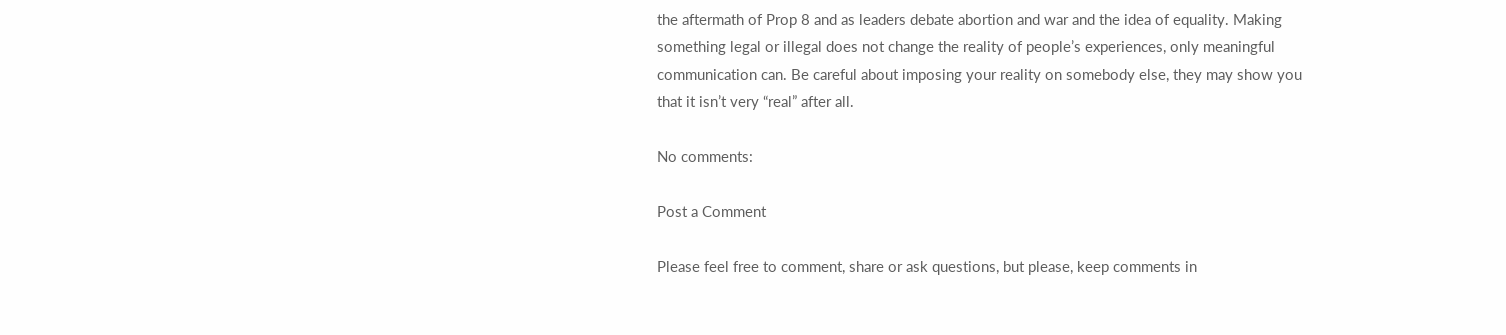the aftermath of Prop 8 and as leaders debate abortion and war and the idea of equality. Making something legal or illegal does not change the reality of people’s experiences, only meaningful communication can. Be careful about imposing your reality on somebody else, they may show you that it isn’t very “real” after all.

No comments:

Post a Comment

Please feel free to comment, share or ask questions, but please, keep comments in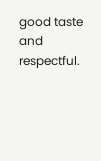good taste and respectful.